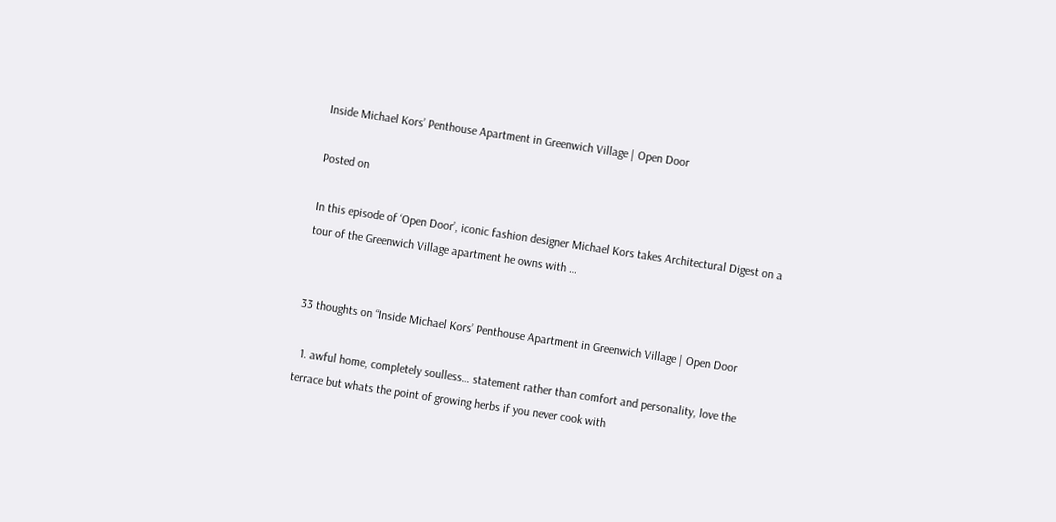Inside Michael Kors’ Penthouse Apartment in Greenwich Village | Open Door

Posted on

In this episode of ‘Open Door’, iconic fashion designer Michael Kors takes Architectural Digest on a tour of the Greenwich Village apartment he owns with …


33 thoughts on “Inside Michael Kors’ Penthouse Apartment in Greenwich Village | Open Door

  1. awful home, completely soulless… statement rather than comfort and personality, love the terrace but whats the point of growing herbs if you never cook with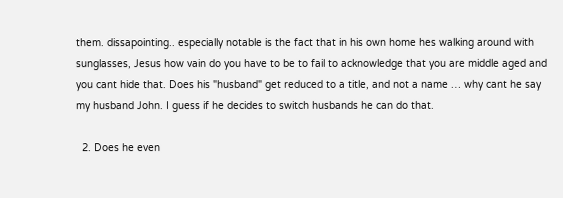them. dissapointing.. especially notable is the fact that in his own home hes walking around with sunglasses, Jesus how vain do you have to be to fail to acknowledge that you are middle aged and you cant hide that. Does his "husband" get reduced to a title, and not a name … why cant he say my husband John. I guess if he decides to switch husbands he can do that.

  2. Does he even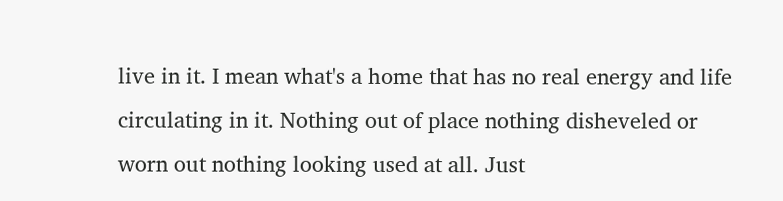live in it. I mean what's a home that has no real energy and life circulating in it. Nothing out of place nothing disheveled or worn out nothing looking used at all. Just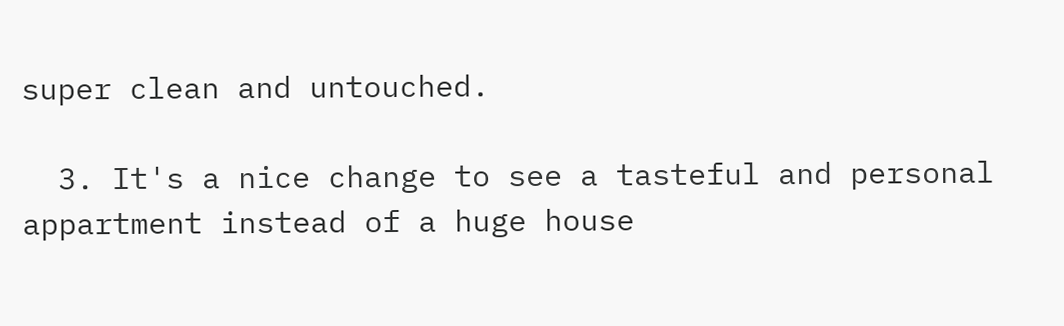super clean and untouched.

  3. It's a nice change to see a tasteful and personal appartment instead of a huge house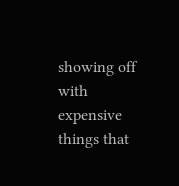showing off with expensive things that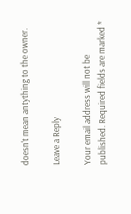doesn't mean antything to the owner.

Leave a Reply

Your email address will not be published. Required fields are marked *